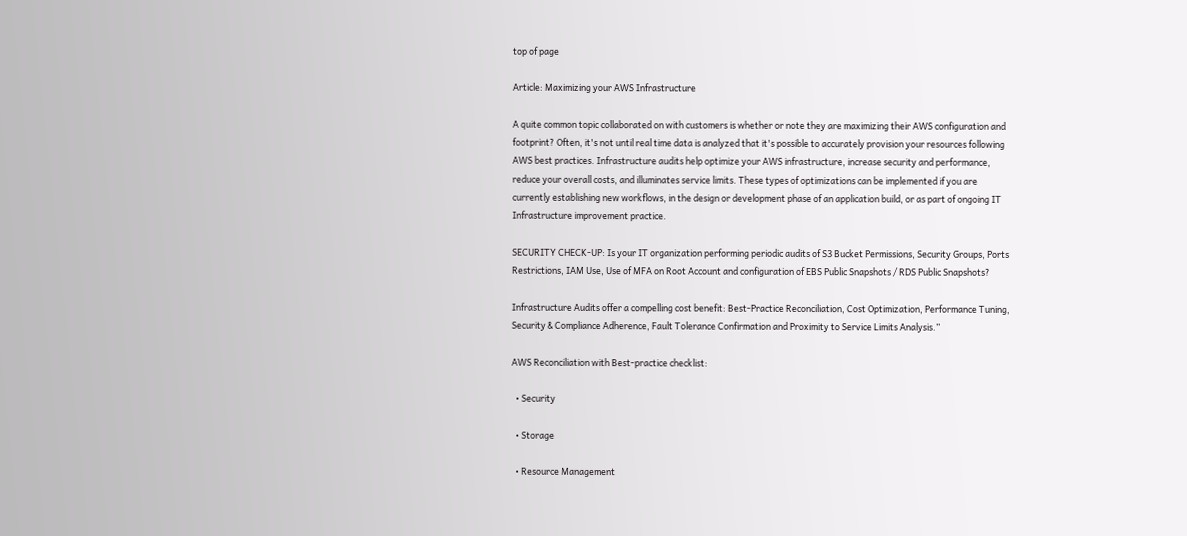top of page

Article: Maximizing your AWS Infrastructure

A quite common topic collaborated on with customers is whether or note they are maximizing their AWS configuration and footprint? Often, it's not until real time data is analyzed that it's possible to accurately provision your resources following AWS best practices. Infrastructure audits help optimize your AWS infrastructure, increase security and performance, reduce your overall costs, and illuminates service limits. These types of optimizations can be implemented if you are currently establishing new workflows, in the design or development phase of an application build, or as part of ongoing IT Infrastructure improvement practice.

SECURITY CHECK-UP: Is your IT organization performing periodic audits of S3 Bucket Permissions, Security Groups, Ports Restrictions, IAM Use, Use of MFA on Root Account and configuration of EBS Public Snapshots / RDS Public Snapshots?

Infrastructure Audits offer a compelling cost benefit: Best-Practice Reconciliation, Cost Optimization, Performance Tuning, Security & Compliance Adherence, Fault Tolerance Confirmation and Proximity to Service Limits Analysis.”

AWS Reconciliation with Best-practice checklist:

  • Security

  • Storage

  • Resource Management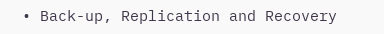• Back-up, Replication and Recovery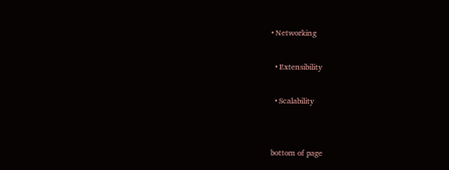• Networking

  • Extensibility

  • Scalability


bottom of page